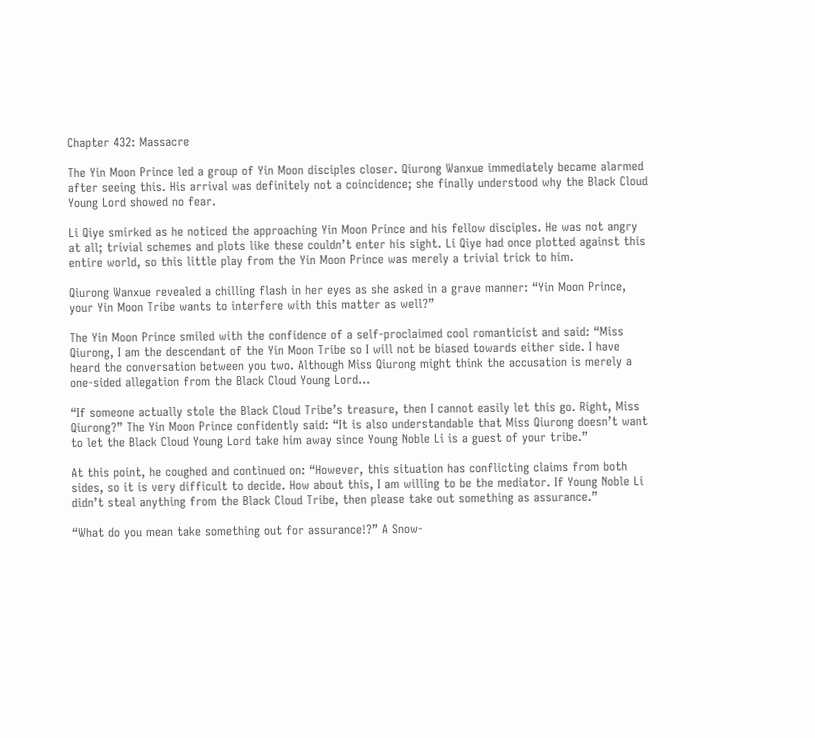Chapter 432: Massacre

The Yin Moon Prince led a group of Yin Moon disciples closer. Qiurong Wanxue immediately became alarmed after seeing this. His arrival was definitely not a coincidence; she finally understood why the Black Cloud Young Lord showed no fear.

Li Qiye smirked as he noticed the approaching Yin Moon Prince and his fellow disciples. He was not angry at all; trivial schemes and plots like these couldn’t enter his sight. Li Qiye had once plotted against this entire world, so this little play from the Yin Moon Prince was merely a trivial trick to him.

Qiurong Wanxue revealed a chilling flash in her eyes as she asked in a grave manner: “Yin Moon Prince, your Yin Moon Tribe wants to interfere with this matter as well?”

The Yin Moon Prince smiled with the confidence of a self-proclaimed cool romanticist and said: “Miss Qiurong, I am the descendant of the Yin Moon Tribe so I will not be biased towards either side. I have heard the conversation between you two. Although Miss Qiurong might think the accusation is merely a one-sided allegation from the Black Cloud Young Lord…

“If someone actually stole the Black Cloud Tribe’s treasure, then I cannot easily let this go. Right, Miss Qiurong?” The Yin Moon Prince confidently said: “It is also understandable that Miss Qiurong doesn’t want to let the Black Cloud Young Lord take him away since Young Noble Li is a guest of your tribe.”

At this point, he coughed and continued on: “However, this situation has conflicting claims from both sides, so it is very difficult to decide. How about this, I am willing to be the mediator. If Young Noble Li didn’t steal anything from the Black Cloud Tribe, then please take out something as assurance.”

“What do you mean take something out for assurance!?” A Snow-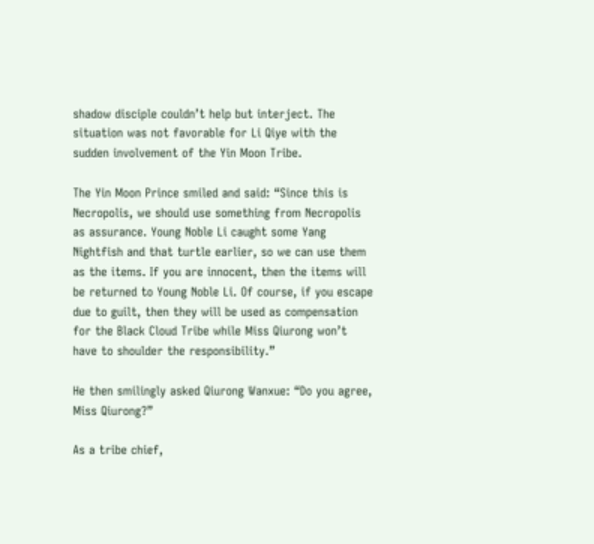shadow disciple couldn’t help but interject. The situation was not favorable for Li Qiye with the sudden involvement of the Yin Moon Tribe.

The Yin Moon Prince smiled and said: “Since this is Necropolis, we should use something from Necropolis as assurance. Young Noble Li caught some Yang Nightfish and that turtle earlier, so we can use them as the items. If you are innocent, then the items will be returned to Young Noble Li. Of course, if you escape due to guilt, then they will be used as compensation for the Black Cloud Tribe while Miss Qiurong won’t have to shoulder the responsibility.”

He then smilingly asked Qiurong Wanxue: “Do you agree, Miss Qiurong?”

As a tribe chief,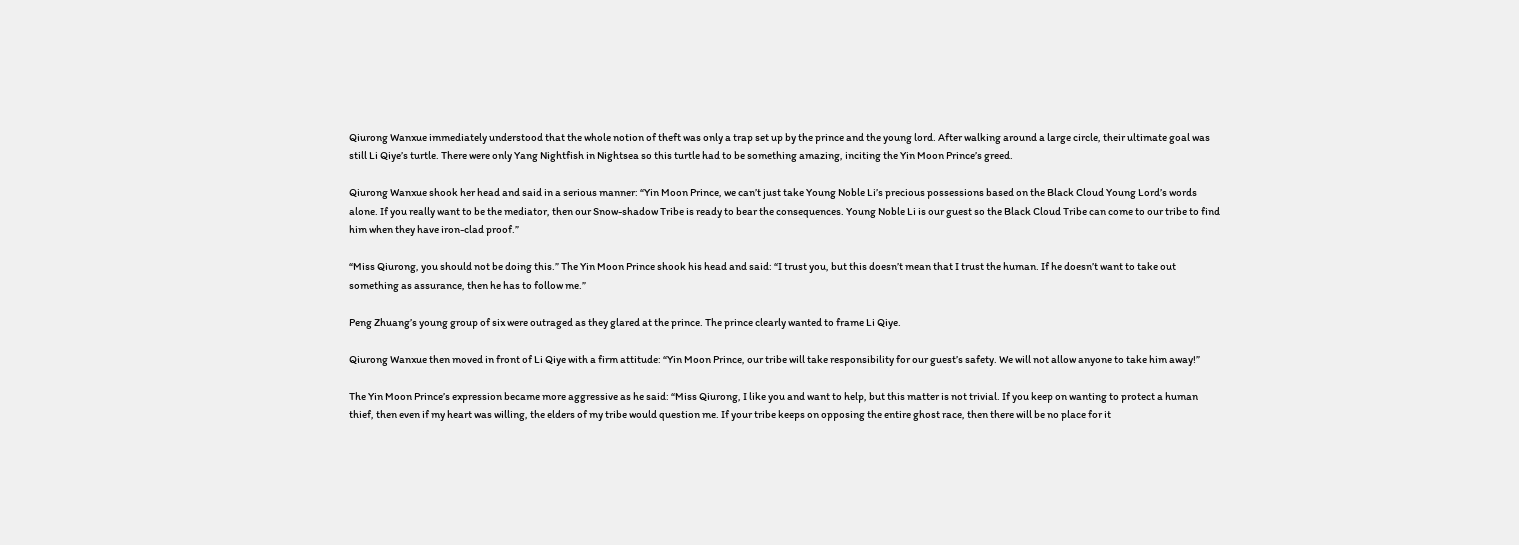Qiurong Wanxue immediately understood that the whole notion of theft was only a trap set up by the prince and the young lord. After walking around a large circle, their ultimate goal was still Li Qiye’s turtle. There were only Yang Nightfish in Nightsea so this turtle had to be something amazing, inciting the Yin Moon Prince’s greed.

Qiurong Wanxue shook her head and said in a serious manner: “Yin Moon Prince, we can’t just take Young Noble Li’s precious possessions based on the Black Cloud Young Lord’s words alone. If you really want to be the mediator, then our Snow-shadow Tribe is ready to bear the consequences. Young Noble Li is our guest so the Black Cloud Tribe can come to our tribe to find him when they have iron-clad proof.”

“Miss Qiurong, you should not be doing this.” The Yin Moon Prince shook his head and said: “I trust you, but this doesn’t mean that I trust the human. If he doesn’t want to take out something as assurance, then he has to follow me.”

Peng Zhuang’s young group of six were outraged as they glared at the prince. The prince clearly wanted to frame Li Qiye.

Qiurong Wanxue then moved in front of Li Qiye with a firm attitude: “Yin Moon Prince, our tribe will take responsibility for our guest’s safety. We will not allow anyone to take him away!”

The Yin Moon Prince’s expression became more aggressive as he said: “Miss Qiurong, I like you and want to help, but this matter is not trivial. If you keep on wanting to protect a human thief, then even if my heart was willing, the elders of my tribe would question me. If your tribe keeps on opposing the entire ghost race, then there will be no place for it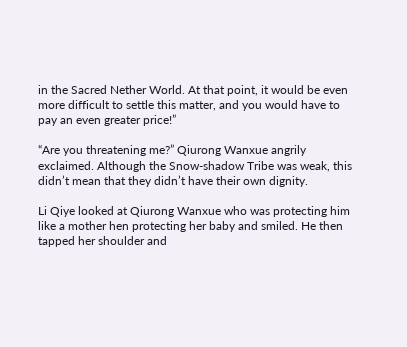in the Sacred Nether World. At that point, it would be even more difficult to settle this matter, and you would have to pay an even greater price!”

“Are you threatening me?” Qiurong Wanxue angrily exclaimed. Although the Snow-shadow Tribe was weak, this didn’t mean that they didn’t have their own dignity.

Li Qiye looked at Qiurong Wanxue who was protecting him like a mother hen protecting her baby and smiled. He then tapped her shoulder and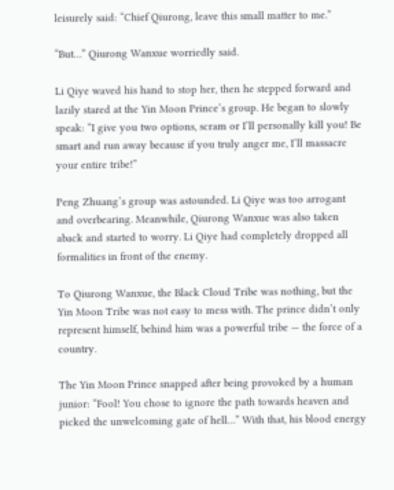leisurely said: “Chief Qiurong, leave this small matter to me.”

“But…” Qiurong Wanxue worriedly said.

Li Qiye waved his hand to stop her, then he stepped forward and lazily stared at the Yin Moon Prince’s group. He began to slowly speak: “I give you two options, scram or I’ll personally kill you! Be smart and run away because if you truly anger me, I’ll massacre your entire tribe!”

Peng Zhuang’s group was astounded. Li Qiye was too arrogant and overbearing. Meanwhile, Qiurong Wanxue was also taken aback and started to worry. Li Qiye had completely dropped all formalities in front of the enemy.

To Qiurong Wanxue, the Black Cloud Tribe was nothing, but the Yin Moon Tribe was not easy to mess with. The prince didn’t only represent himself, behind him was a powerful tribe — the force of a country.

The Yin Moon Prince snapped after being provoked by a human junior: “Fool! You chose to ignore the path towards heaven and picked the unwelcoming gate of hell…” With that, his blood energy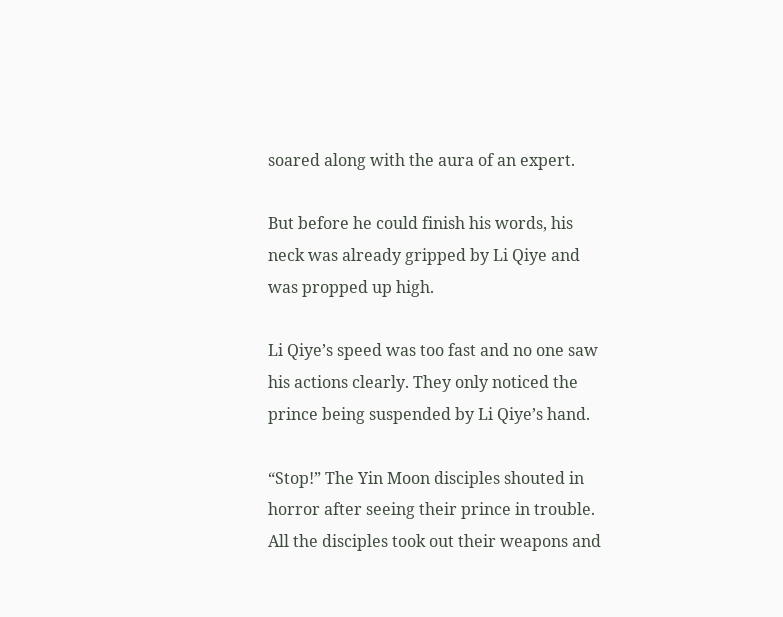soared along with the aura of an expert.

But before he could finish his words, his neck was already gripped by Li Qiye and was propped up high.

Li Qiye’s speed was too fast and no one saw his actions clearly. They only noticed the prince being suspended by Li Qiye’s hand.

“Stop!” The Yin Moon disciples shouted in horror after seeing their prince in trouble. All the disciples took out their weapons and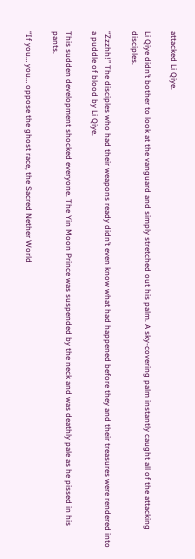attacked Li Qiye.

Li Qiye didn’t bother to look at the vanguard and simply stretched out his palm. A sky-covering palm instantly caught all of the attacking disciples.

“Zzzhh!” The disciples who had their weapons ready didn’t even know what had happened before they and their treasures were rendered into a puddle of blood by Li Qiye.

This sudden development shocked everyone. The Yin Moon Prince was suspended by the neck and was deathly pale as he pissed in his pants.

“If you… you… oppose the ghost race, the Sacred Nether World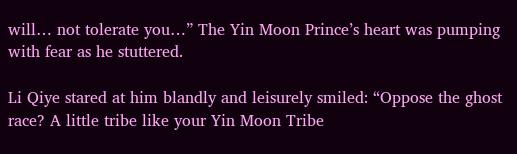will… not tolerate you…” The Yin Moon Prince’s heart was pumping with fear as he stuttered.

Li Qiye stared at him blandly and leisurely smiled: “Oppose the ghost race? A little tribe like your Yin Moon Tribe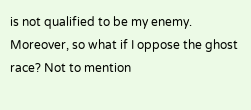is not qualified to be my enemy. Moreover, so what if I oppose the ghost race? Not to mention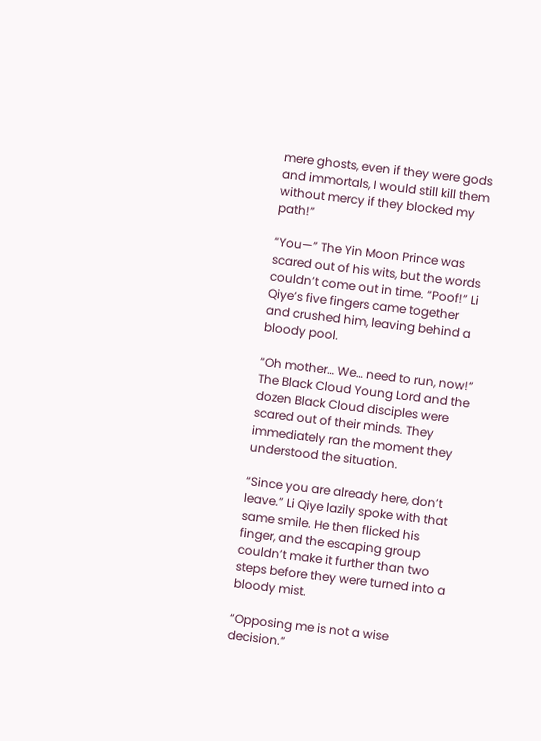mere ghosts, even if they were gods and immortals, I would still kill them without mercy if they blocked my path!”

“You—” The Yin Moon Prince was scared out of his wits, but the words couldn’t come out in time. “Poof!” Li Qiye’s five fingers came together and crushed him, leaving behind a bloody pool.

“Oh mother… We… need to run, now!” The Black Cloud Young Lord and the dozen Black Cloud disciples were scared out of their minds. They immediately ran the moment they understood the situation.

“Since you are already here, don’t leave.” Li Qiye lazily spoke with that same smile. He then flicked his finger, and the escaping group couldn’t make it further than two steps before they were turned into a bloody mist.

“Opposing me is not a wise decision.”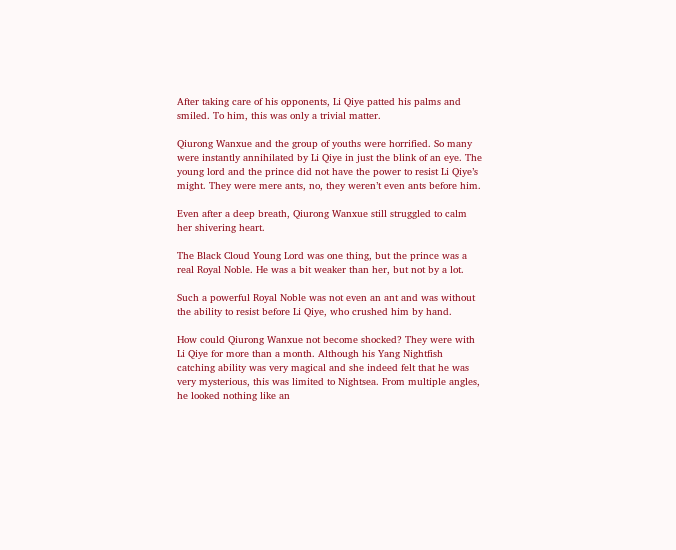After taking care of his opponents, Li Qiye patted his palms and smiled. To him, this was only a trivial matter.

Qiurong Wanxue and the group of youths were horrified. So many were instantly annihilated by Li Qiye in just the blink of an eye. The young lord and the prince did not have the power to resist Li Qiye’s might. They were mere ants, no, they weren’t even ants before him.

Even after a deep breath, Qiurong Wanxue still struggled to calm her shivering heart.

The Black Cloud Young Lord was one thing, but the prince was a real Royal Noble. He was a bit weaker than her, but not by a lot.

Such a powerful Royal Noble was not even an ant and was without the ability to resist before Li Qiye, who crushed him by hand.

How could Qiurong Wanxue not become shocked? They were with Li Qiye for more than a month. Although his Yang Nightfish catching ability was very magical and she indeed felt that he was very mysterious, this was limited to Nightsea. From multiple angles, he looked nothing like an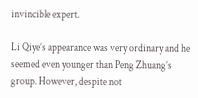invincible expert.

Li Qiye’s appearance was very ordinary and he seemed even younger than Peng Zhuang’s group. However, despite not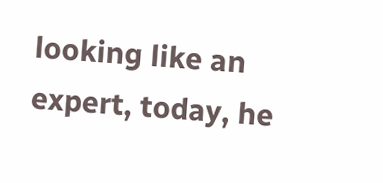looking like an expert, today, he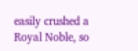easily crushed a Royal Noble, so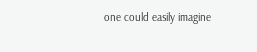one could easily imagine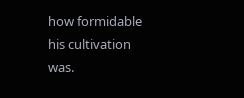how formidable his cultivation was.